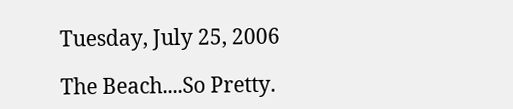Tuesday, July 25, 2006

The Beach....So Pretty.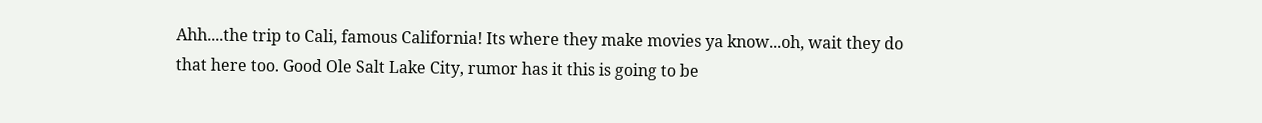Ahh....the trip to Cali, famous California! Its where they make movies ya know...oh, wait they do that here too. Good Ole Salt Lake City, rumor has it this is going to be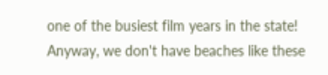one of the busiest film years in the state! Anyway, we don't have beaches like these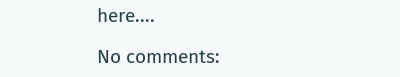here....

No comments: